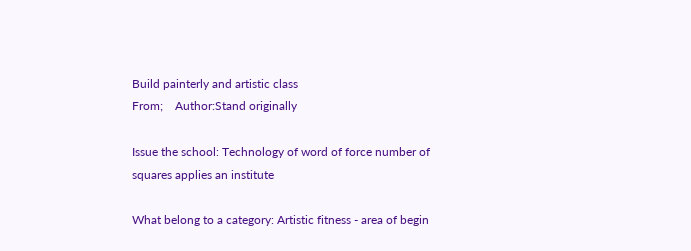Build painterly and artistic class
From;    Author:Stand originally

Issue the school: Technology of word of force number of squares applies an institute

What belong to a category: Artistic fitness - area of begin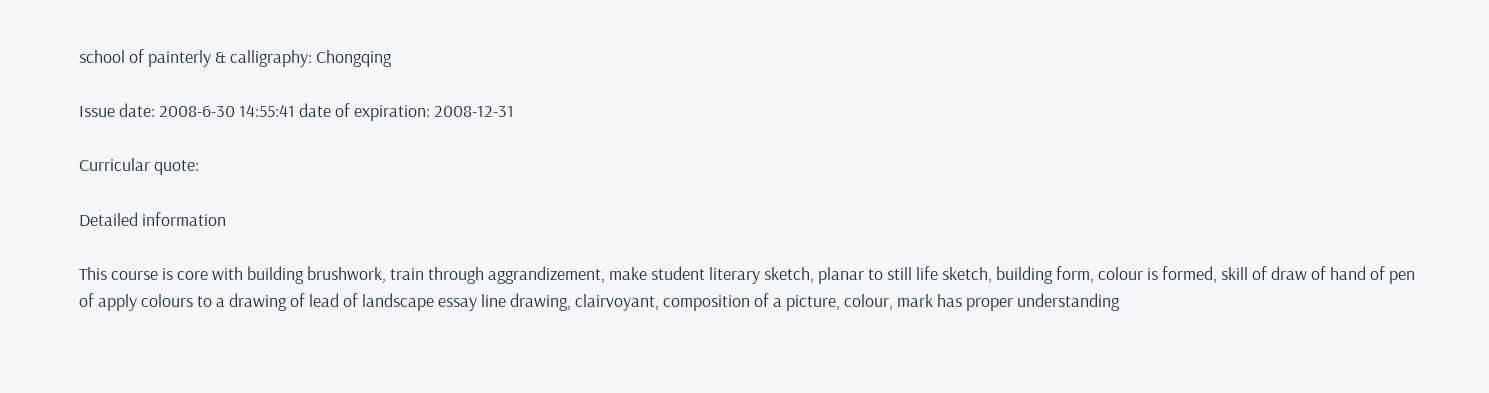school of painterly & calligraphy: Chongqing

Issue date: 2008-6-30 14:55:41 date of expiration: 2008-12-31

Curricular quote:

Detailed information

This course is core with building brushwork, train through aggrandizement, make student literary sketch, planar to still life sketch, building form, colour is formed, skill of draw of hand of pen of apply colours to a drawing of lead of landscape essay line drawing, clairvoyant, composition of a picture, colour, mark has proper understanding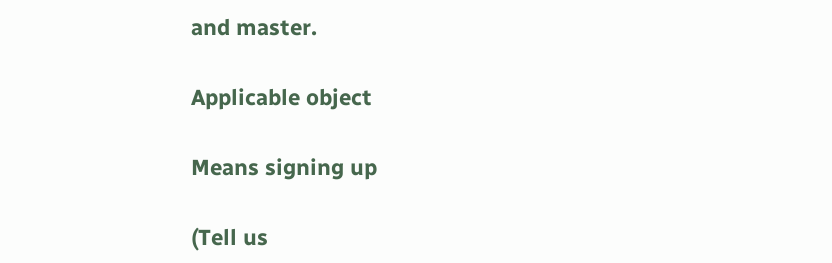and master.

Applicable object

Means signing up

(Tell us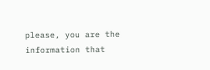please, you are the information that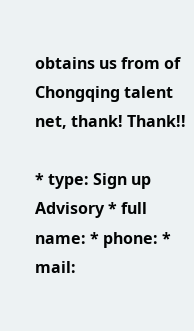obtains us from of Chongqing talent net, thank! Thank!!

* type: Sign up Advisory * full name: * phone: * mail: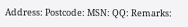Address: Postcode: MSN: QQ: Remarks: